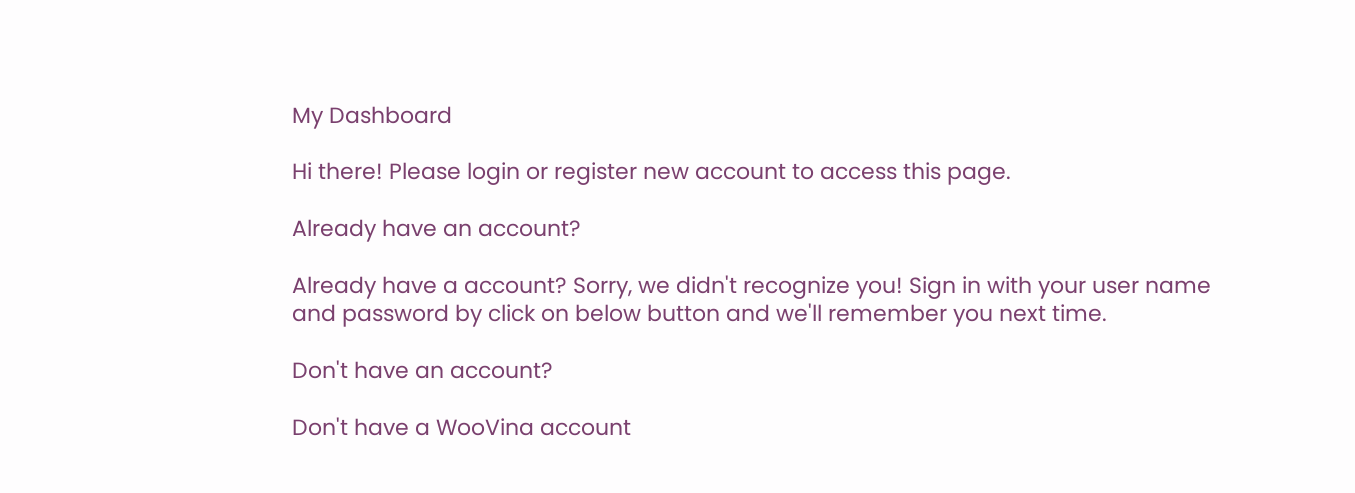My Dashboard

Hi there! Please login or register new account to access this page.

Already have an account?

Already have a account? Sorry, we didn't recognize you! Sign in with your user name and password by click on below button and we'll remember you next time.

Don't have an account?

Don't have a WooVina account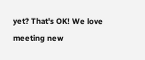yet? That's OK! We love meeting new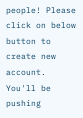people! Please click on below button to create new account. You'll be pushing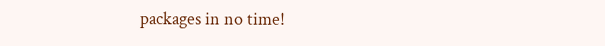packages in no time!